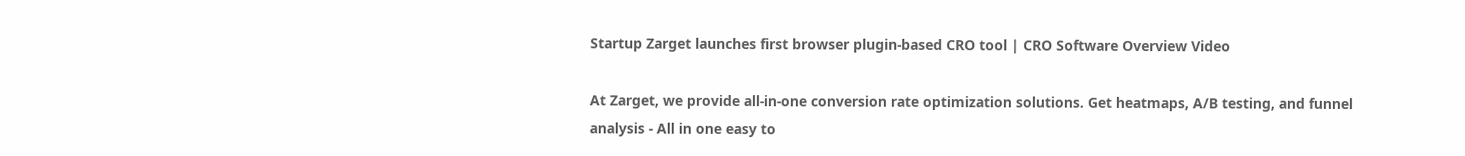Startup Zarget launches first browser plugin-based CRO tool | CRO Software Overview Video

At Zarget, we provide all-in-one conversion rate optimization solutions. Get heatmaps, A/B testing, and funnel analysis - All in one easy to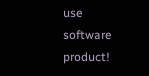use software product!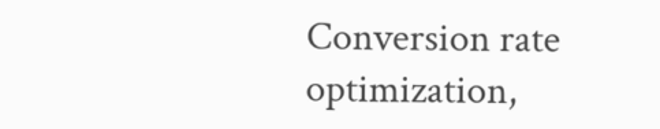Conversion rate optimization,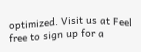optimized. Visit us at Feel free to sign up for a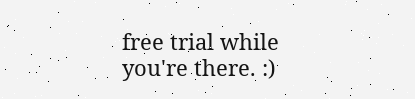free trial while you're there. :)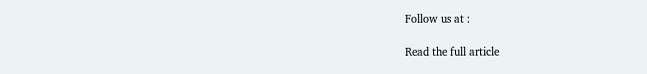Follow us at :

Read the full article